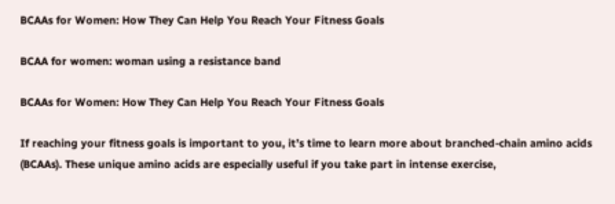BCAAs for Women: How They Can Help You Reach Your Fitness Goals

BCAA for women: woman using a resistance band

BCAAs for Women: How They Can Help You Reach Your Fitness Goals

If reaching your fitness goals is important to you, it’s time to learn more about branched-chain amino acids (BCAAs). These unique amino acids are especially useful if you take part in intense exercise,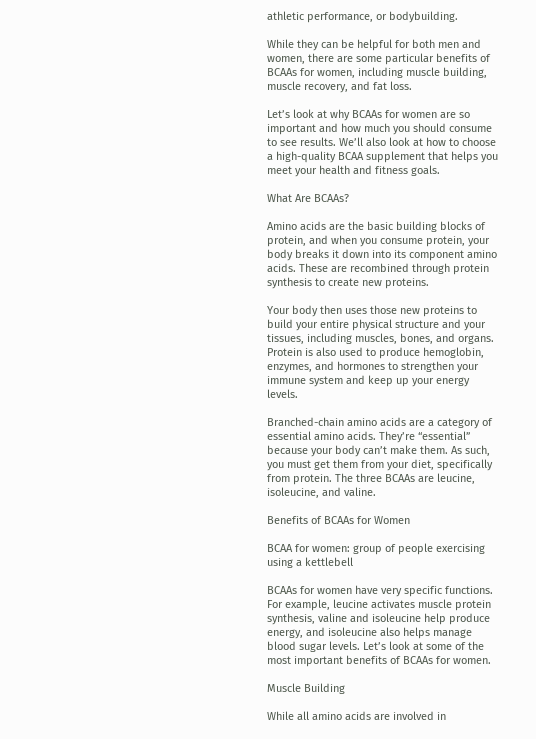athletic performance, or bodybuilding.

While they can be helpful for both men and women, there are some particular benefits of BCAAs for women, including muscle building, muscle recovery, and fat loss.

Let’s look at why BCAAs for women are so important and how much you should consume to see results. We’ll also look at how to choose a high-quality BCAA supplement that helps you meet your health and fitness goals.

What Are BCAAs?

Amino acids are the basic building blocks of protein, and when you consume protein, your body breaks it down into its component amino acids. These are recombined through protein synthesis to create new proteins.

Your body then uses those new proteins to build your entire physical structure and your tissues, including muscles, bones, and organs. Protein is also used to produce hemoglobin, enzymes, and hormones to strengthen your immune system and keep up your energy levels.

Branched-chain amino acids are a category of essential amino acids. They’re “essential” because your body can’t make them. As such, you must get them from your diet, specifically from protein. The three BCAAs are leucine, isoleucine, and valine.

Benefits of BCAAs for Women

BCAA for women: group of people exercising using a kettlebell

BCAAs for women have very specific functions. For example, leucine activates muscle protein synthesis, valine and isoleucine help produce energy, and isoleucine also helps manage blood sugar levels. Let’s look at some of the most important benefits of BCAAs for women.

Muscle Building

While all amino acids are involved in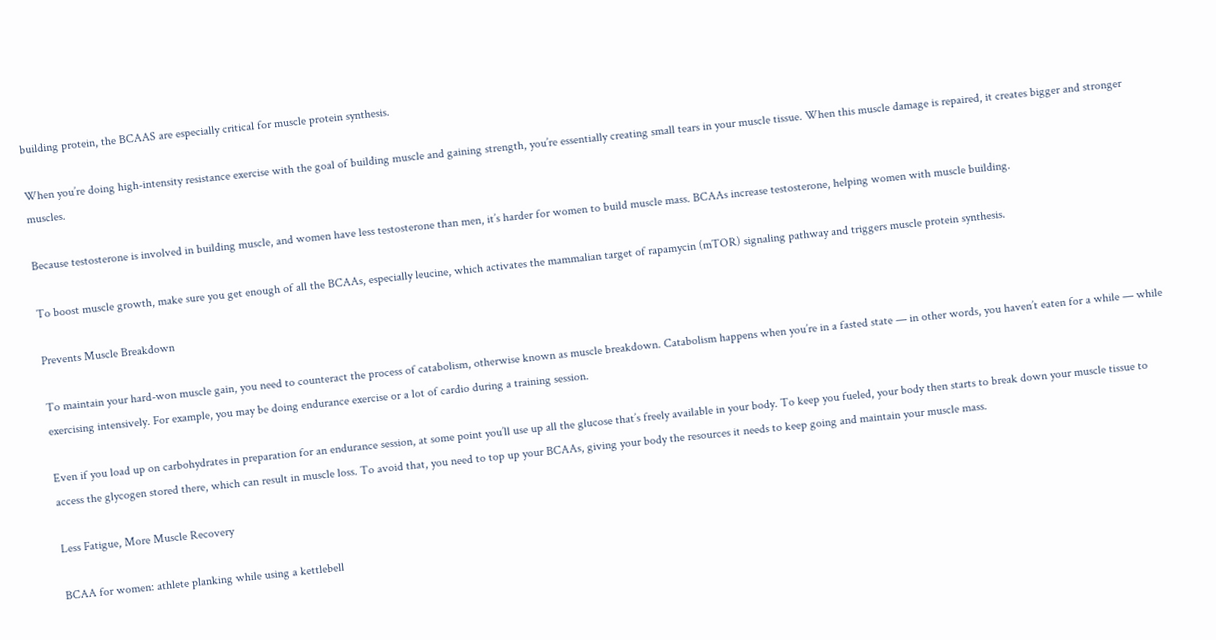building protein, the BCAAS are especially critical for muscle protein synthesis.

When you’re doing high-intensity resistance exercise with the goal of building muscle and gaining strength, you’re essentially creating small tears in your muscle tissue. When this muscle damage is repaired, it creates bigger and stronger muscles.

Because testosterone is involved in building muscle, and women have less testosterone than men, it’s harder for women to build muscle mass. BCAAs increase testosterone, helping women with muscle building.

To boost muscle growth, make sure you get enough of all the BCAAs, especially leucine, which activates the mammalian target of rapamycin (mTOR) signaling pathway and triggers muscle protein synthesis.

Prevents Muscle Breakdown

To maintain your hard-won muscle gain, you need to counteract the process of catabolism, otherwise known as muscle breakdown. Catabolism happens when you’re in a fasted state — in other words, you haven’t eaten for a while — while exercising intensively. For example, you may be doing endurance exercise or a lot of cardio during a training session.

Even if you load up on carbohydrates in preparation for an endurance session, at some point you’ll use up all the glucose that’s freely available in your body. To keep you fueled, your body then starts to break down your muscle tissue to access the glycogen stored there, which can result in muscle loss. To avoid that, you need to top up your BCAAs, giving your body the resources it needs to keep going and maintain your muscle mass.

Less Fatigue, More Muscle Recovery

BCAA for women: athlete planking while using a kettlebell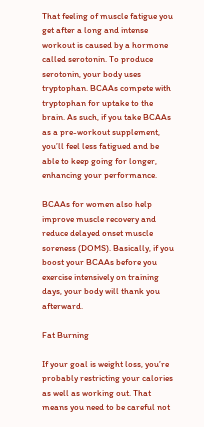That feeling of muscle fatigue you get after a long and intense workout is caused by a hormone called serotonin. To produce serotonin, your body uses tryptophan. BCAAs compete with tryptophan for uptake to the brain. As such, if you take BCAAs as a pre-workout supplement, you’ll feel less fatigued and be able to keep going for longer, enhancing your performance.

BCAAs for women also help improve muscle recovery and reduce delayed onset muscle soreness (DOMS). Basically, if you boost your BCAAs before you exercise intensively on training days, your body will thank you afterward.

Fat Burning

If your goal is weight loss, you’re probably restricting your calories as well as working out. That means you need to be careful not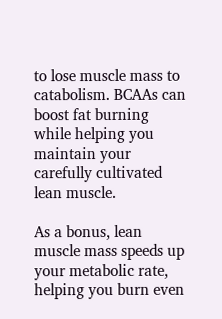to lose muscle mass to catabolism. BCAAs can boost fat burning while helping you maintain your carefully cultivated lean muscle.

As a bonus, lean muscle mass speeds up your metabolic rate, helping you burn even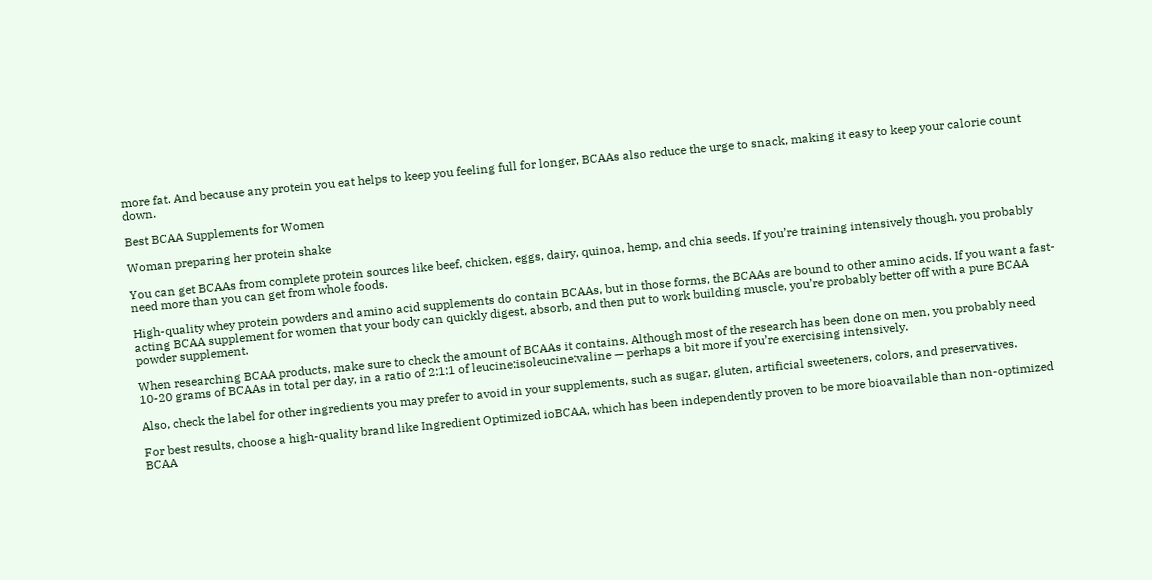more fat. And because any protein you eat helps to keep you feeling full for longer, BCAAs also reduce the urge to snack, making it easy to keep your calorie count down.

Best BCAA Supplements for Women

Woman preparing her protein shake

You can get BCAAs from complete protein sources like beef, chicken, eggs, dairy, quinoa, hemp, and chia seeds. If you’re training intensively though, you probably need more than you can get from whole foods.

High-quality whey protein powders and amino acid supplements do contain BCAAs, but in those forms, the BCAAs are bound to other amino acids. If you want a fast-acting BCAA supplement for women that your body can quickly digest, absorb, and then put to work building muscle, you’re probably better off with a pure BCAA powder supplement.

When researching BCAA products, make sure to check the amount of BCAAs it contains. Although most of the research has been done on men, you probably need 10-20 grams of BCAAs in total per day, in a ratio of 2:1:1 of leucine:isoleucine:valine — perhaps a bit more if you’re exercising intensively.

Also, check the label for other ingredients you may prefer to avoid in your supplements, such as sugar, gluten, artificial sweeteners, colors, and preservatives.

For best results, choose a high-quality brand like Ingredient Optimized ioBCAA, which has been independently proven to be more bioavailable than non-optimized BCAA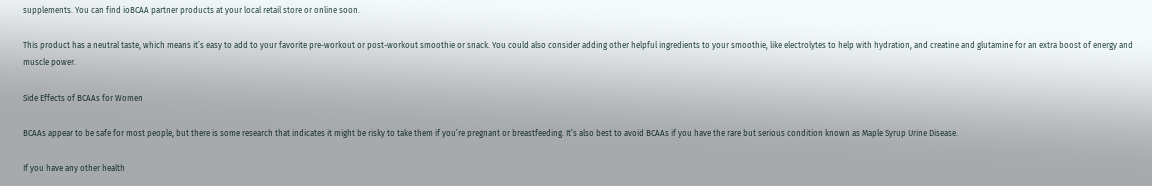supplements. You can find ioBCAA partner products at your local retail store or online soon.

This product has a neutral taste, which means it’s easy to add to your favorite pre-workout or post-workout smoothie or snack. You could also consider adding other helpful ingredients to your smoothie, like electrolytes to help with hydration, and creatine and glutamine for an extra boost of energy and muscle power.

Side Effects of BCAAs for Women

BCAAs appear to be safe for most people, but there is some research that indicates it might be risky to take them if you’re pregnant or breastfeeding. It’s also best to avoid BCAAs if you have the rare but serious condition known as Maple Syrup Urine Disease.

If you have any other health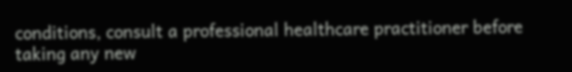conditions, consult a professional healthcare practitioner before taking any new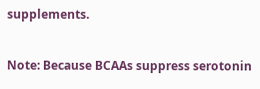supplements.

Note: Because BCAAs suppress serotonin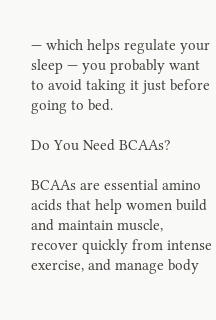— which helps regulate your sleep — you probably want to avoid taking it just before going to bed.

Do You Need BCAAs?

BCAAs are essential amino acids that help women build and maintain muscle, recover quickly from intense exercise, and manage body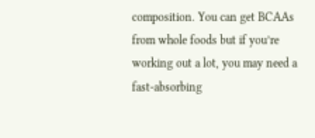composition. You can get BCAAs from whole foods but if you’re working out a lot, you may need a fast-absorbing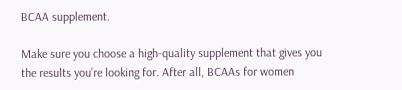BCAA supplement.

Make sure you choose a high-quality supplement that gives you the results you’re looking for. After all, BCAAs for women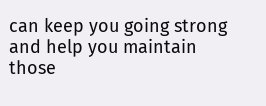can keep you going strong and help you maintain those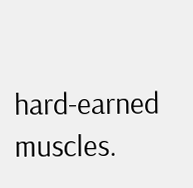hard-earned muscles.